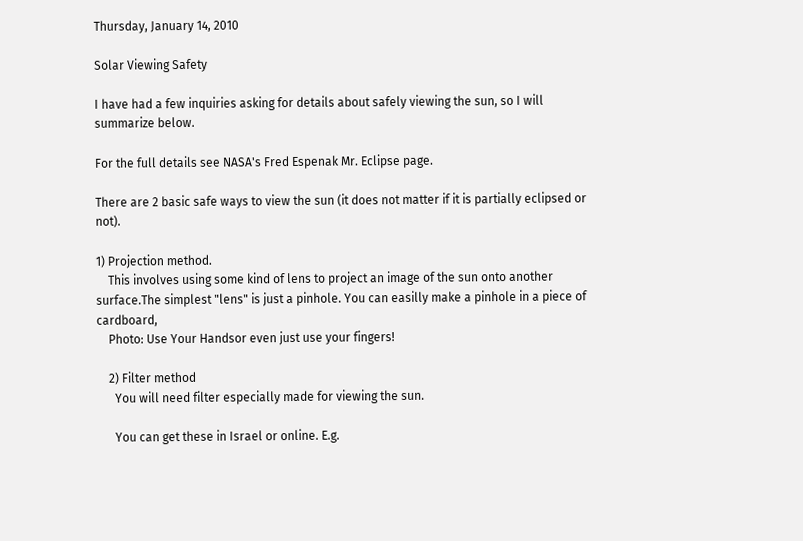Thursday, January 14, 2010

Solar Viewing Safety

I have had a few inquiries asking for details about safely viewing the sun, so I will summarize below.

For the full details see NASA's Fred Espenak Mr. Eclipse page.

There are 2 basic safe ways to view the sun (it does not matter if it is partially eclipsed or not).

1) Projection method.
    This involves using some kind of lens to project an image of the sun onto another surface.The simplest "lens" is just a pinhole. You can easilly make a pinhole in a piece of cardboard,
    Photo: Use Your Handsor even just use your fingers!

    2) Filter method
      You will need filter especially made for viewing the sun.

      You can get these in Israel or online. E.g.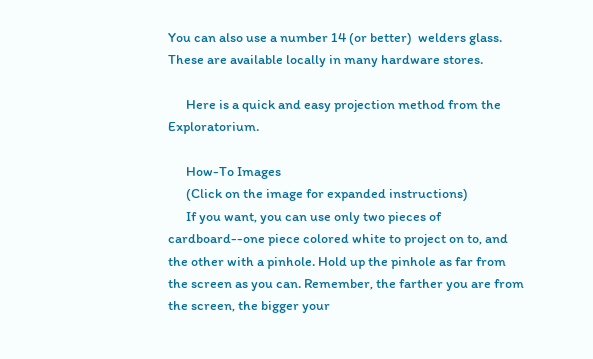You can also use a number 14 (or better)  welders glass. These are available locally in many hardware stores.

      Here is a quick and easy projection method from the Exploratorium.

      How-To Images
      (Click on the image for expanded instructions)
      If you want, you can use only two pieces of cardboard--one piece colored white to project on to, and the other with a pinhole. Hold up the pinhole as far from the screen as you can. Remember, the farther you are from the screen, the bigger your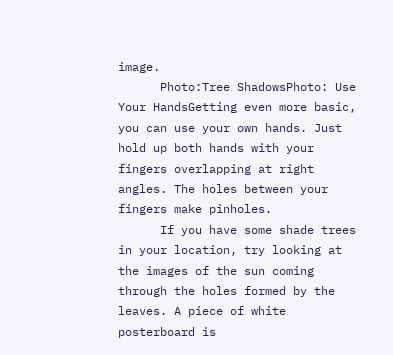image.
      Photo:Tree ShadowsPhoto: Use Your HandsGetting even more basic, you can use your own hands. Just hold up both hands with your fingers overlapping at right angles. The holes between your fingers make pinholes.
      If you have some shade trees in your location, try looking at the images of the sun coming through the holes formed by the leaves. A piece of white posterboard is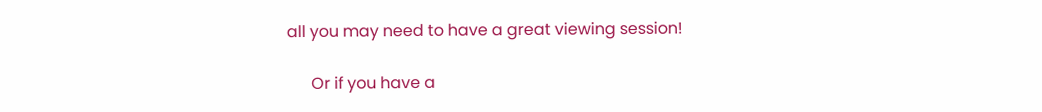all you may need to have a great viewing session!

      Or if you have a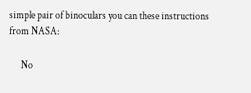simple pair of binoculars you can these instructions from NASA:

      No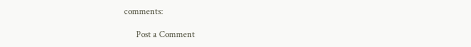comments:

      Post a Comment